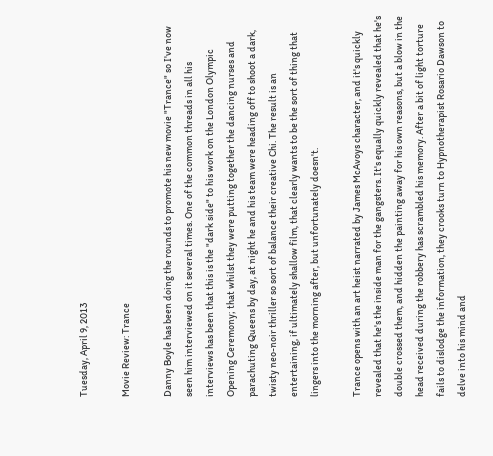Tuesday, April 9, 2013

Movie Review: Trance

Danny Boyle has been doing the rounds to promote his new movie "Trance" so I've now seen him interviewed on it several times. One of the common threads in all his interviews has been that this is the "dark side" to his work on the London Olympic Opening Ceremony; that whilst they were putting together the dancing nurses and parachuting Queens by day, at night he and his team were heading off to shoot a dark, twisty neo-noir thriller so sort of balance their creative Chi. The result is an entertaining, if ultimately shallow film, that clearly wants to be the sort of thing that lingers into the morning after, but unfortunately doesn't.

Trance opens with an art heist narrated by James McAvoys character, and it's quickly revealed that he's the inside man for the gangsters. It's equally quickly revealed that he's double crossed them, and hidden the painting away for his own reasons, but a blow in the head received during the robbery has scrambled his memory. After a bit of light torture fails to dislodge the information, they crooks turn to Hypnotherapist Rosario Dawson to delve into his mind and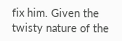fix him. Given the twisty nature of the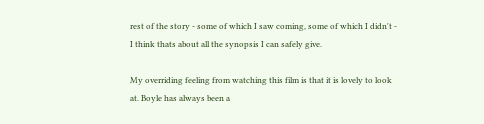rest of the story - some of which I saw coming, some of which I didn't - I think thats about all the synopsis I can safely give.

My overriding feeling from watching this film is that it is lovely to look at. Boyle has always been a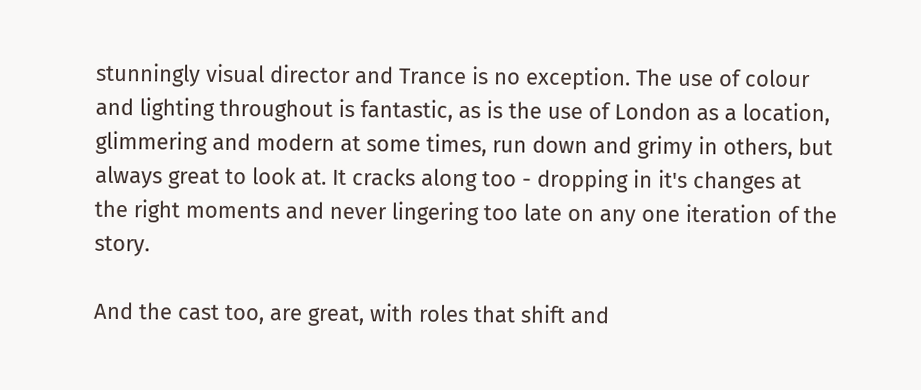stunningly visual director and Trance is no exception. The use of colour and lighting throughout is fantastic, as is the use of London as a location, glimmering and modern at some times, run down and grimy in others, but always great to look at. It cracks along too - dropping in it's changes at the right moments and never lingering too late on any one iteration of the story.

And the cast too, are great, with roles that shift and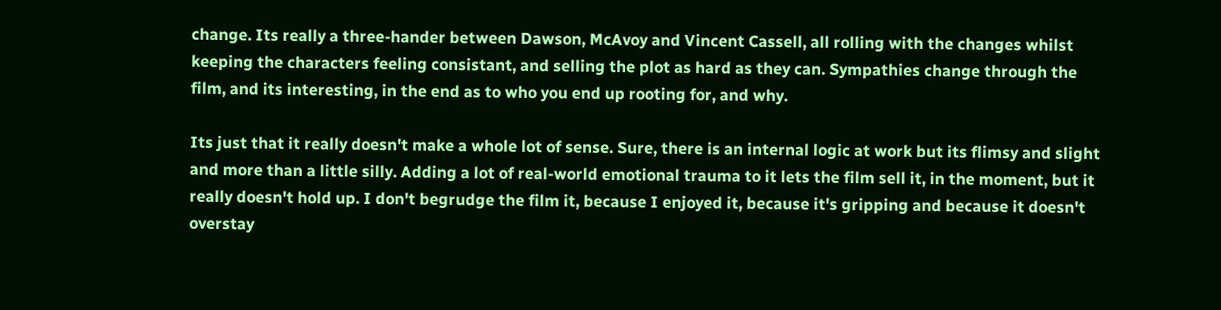change. Its really a three-hander between Dawson, McAvoy and Vincent Cassell, all rolling with the changes whilst keeping the characters feeling consistant, and selling the plot as hard as they can. Sympathies change through the film, and its interesting, in the end as to who you end up rooting for, and why.

Its just that it really doesn't make a whole lot of sense. Sure, there is an internal logic at work but its flimsy and slight and more than a little silly. Adding a lot of real-world emotional trauma to it lets the film sell it, in the moment, but it really doesn't hold up. I don't begrudge the film it, because I enjoyed it, because it's gripping and because it doesn't overstay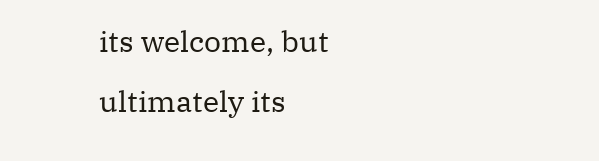its welcome, but ultimately its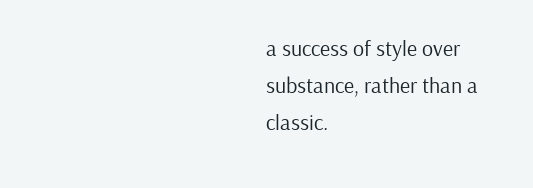a success of style over substance, rather than a classic.